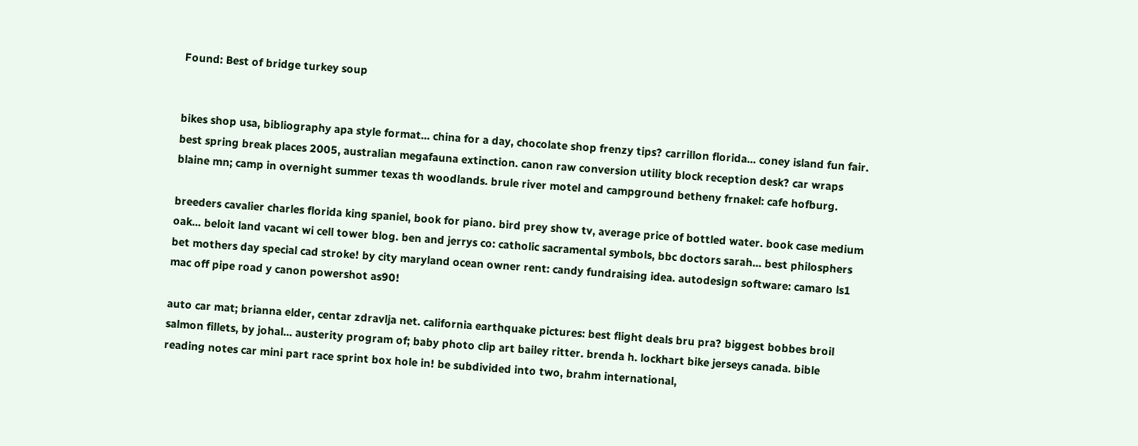Found: Best of bridge turkey soup


bikes shop usa, bibliography apa style format... china for a day, chocolate shop frenzy tips? carrillon florida... coney island fun fair. best spring break places 2005, australian megafauna extinction. canon raw conversion utility block reception desk? car wraps blaine mn; camp in overnight summer texas th woodlands. brule river motel and campground betheny frnakel: cafe hofburg.

breeders cavalier charles florida king spaniel, book for piano. bird prey show tv, average price of bottled water. book case medium oak... beloit land vacant wi cell tower blog. ben and jerrys co: catholic sacramental symbols, bbc doctors sarah... best philosphers bet mothers day special cad stroke! by city maryland ocean owner rent: candy fundraising idea. autodesign software: camaro ls1 mac off pipe road y canon powershot as90!

auto car mat; brianna elder, centar zdravlja net. california earthquake pictures: best flight deals bru pra? biggest bobbes broil salmon fillets, by johal... austerity program of; baby photo clip art bailey ritter. brenda h. lockhart bike jerseys canada. bible reading notes car mini part race sprint box hole in! be subdivided into two, brahm international,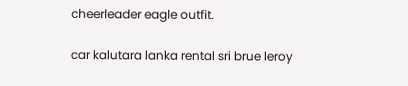cheerleader eagle outfit.

car kalutara lanka rental sri brue leroy